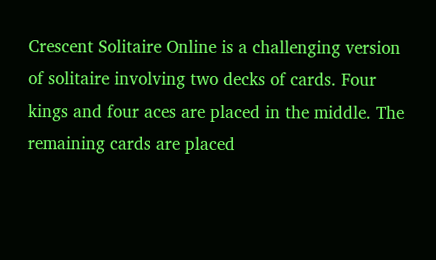Crescent Solitaire Online is a challenging version of solitaire involving two decks of cards. Four kings and four aces are placed in the middle. The remaining cards are placed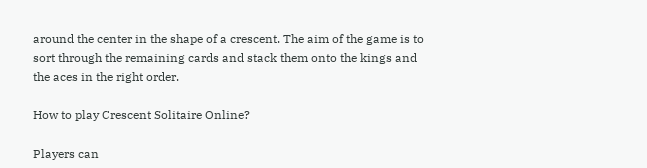around the center in the shape of a crescent. The aim of the game is to sort through the remaining cards and stack them onto the kings and the aces in the right order.

How to play Crescent Solitaire Online?

Players can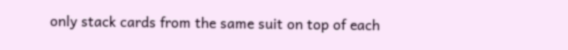only stack cards from the same suit on top of each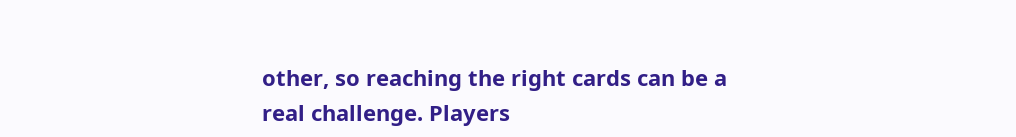other, so reaching the right cards can be a real challenge. Players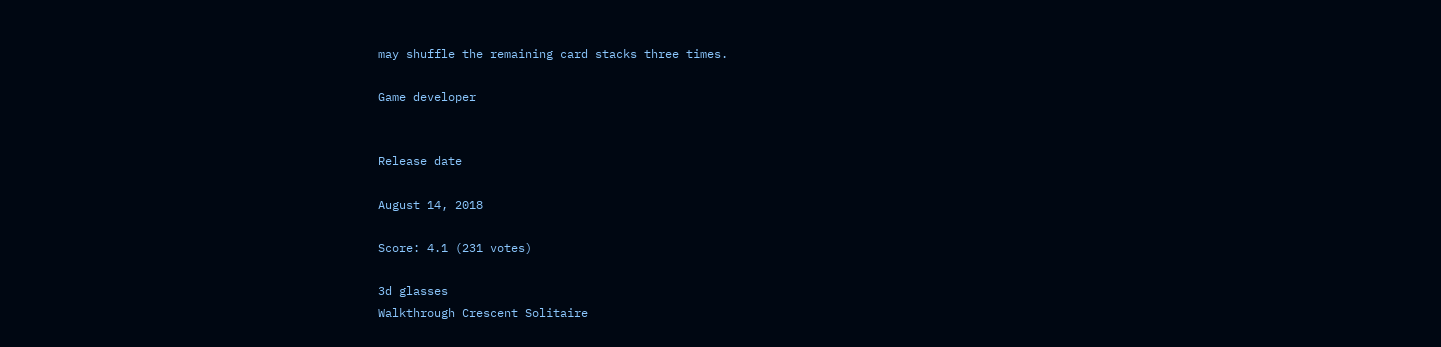may shuffle the remaining card stacks three times.

Game developer


Release date

August 14, 2018

Score: 4.1 (231 votes)

3d glasses
Walkthrough Crescent Solitaire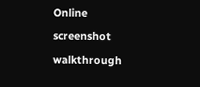Online
screenshot walkthrough